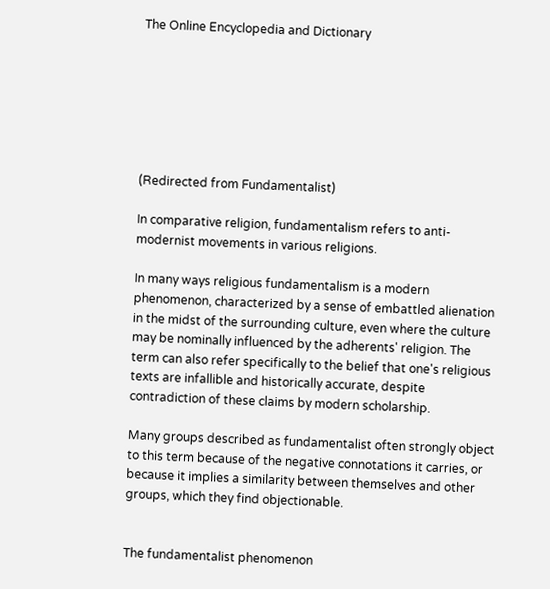The Online Encyclopedia and Dictionary







(Redirected from Fundamentalist)

In comparative religion, fundamentalism refers to anti-modernist movements in various religions.

In many ways religious fundamentalism is a modern phenomenon, characterized by a sense of embattled alienation in the midst of the surrounding culture, even where the culture may be nominally influenced by the adherents' religion. The term can also refer specifically to the belief that one's religious texts are infallible and historically accurate, despite contradiction of these claims by modern scholarship.

Many groups described as fundamentalist often strongly object to this term because of the negative connotations it carries, or because it implies a similarity between themselves and other groups, which they find objectionable.


The fundamentalist phenomenon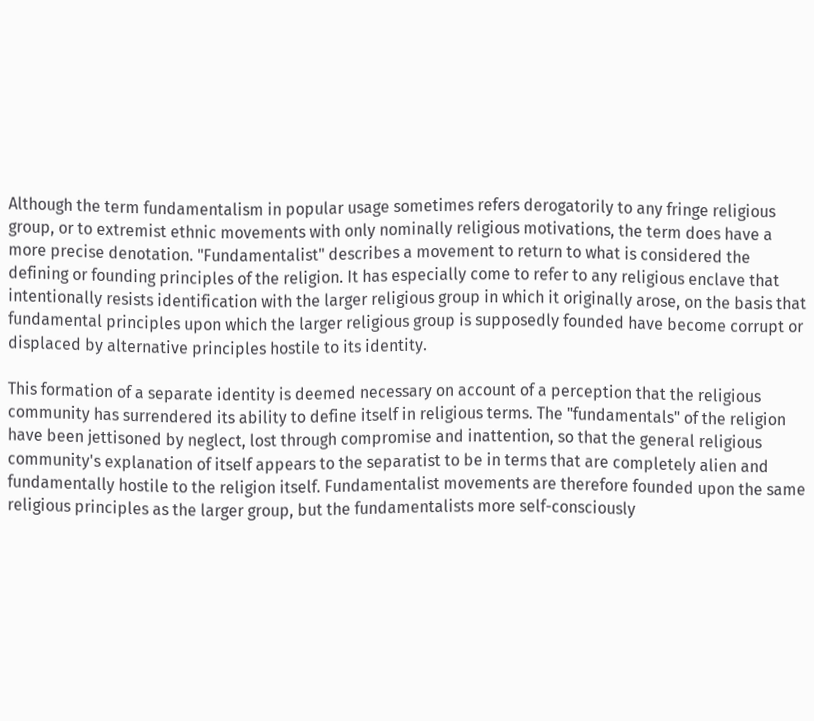Although the term fundamentalism in popular usage sometimes refers derogatorily to any fringe religious group, or to extremist ethnic movements with only nominally religious motivations, the term does have a more precise denotation. "Fundamentalist" describes a movement to return to what is considered the defining or founding principles of the religion. It has especially come to refer to any religious enclave that intentionally resists identification with the larger religious group in which it originally arose, on the basis that fundamental principles upon which the larger religious group is supposedly founded have become corrupt or displaced by alternative principles hostile to its identity.

This formation of a separate identity is deemed necessary on account of a perception that the religious community has surrendered its ability to define itself in religious terms. The "fundamentals" of the religion have been jettisoned by neglect, lost through compromise and inattention, so that the general religious community's explanation of itself appears to the separatist to be in terms that are completely alien and fundamentally hostile to the religion itself. Fundamentalist movements are therefore founded upon the same religious principles as the larger group, but the fundamentalists more self-consciously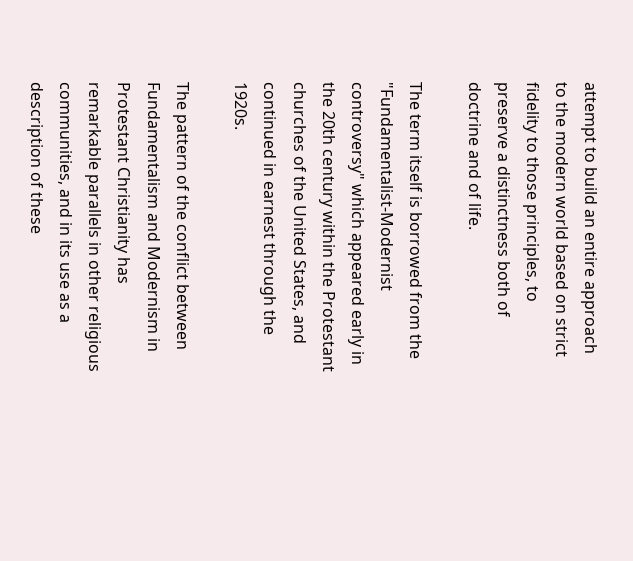attempt to build an entire approach to the modern world based on strict fidelity to those principles, to preserve a distinctness both of doctrine and of life.

The term itself is borrowed from the "Fundamentalist-Modernist controversy" which appeared early in the 20th century within the Protestant churches of the United States, and continued in earnest through the 1920s.

The pattern of the conflict between Fundamentalism and Modernism in Protestant Christianity has remarkable parallels in other religious communities, and in its use as a description of these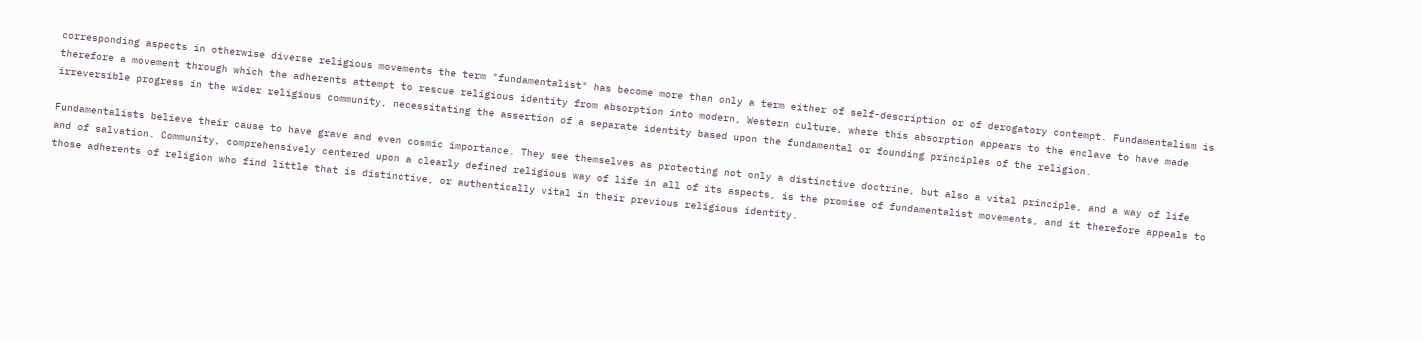corresponding aspects in otherwise diverse religious movements the term "fundamentalist" has become more than only a term either of self-description or of derogatory contempt. Fundamentalism is therefore a movement through which the adherents attempt to rescue religious identity from absorption into modern, Western culture, where this absorption appears to the enclave to have made irreversible progress in the wider religious community, necessitating the assertion of a separate identity based upon the fundamental or founding principles of the religion.

Fundamentalists believe their cause to have grave and even cosmic importance. They see themselves as protecting not only a distinctive doctrine, but also a vital principle, and a way of life and of salvation. Community, comprehensively centered upon a clearly defined religious way of life in all of its aspects, is the promise of fundamentalist movements, and it therefore appeals to those adherents of religion who find little that is distinctive, or authentically vital in their previous religious identity.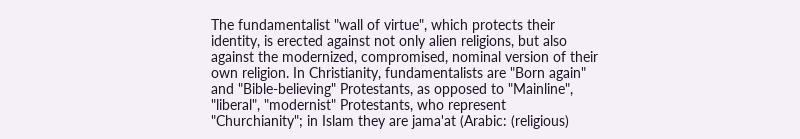The fundamentalist "wall of virtue", which protects their identity, is erected against not only alien religions, but also against the modernized, compromised, nominal version of their own religion. In Christianity, fundamentalists are "Born again" and "Bible-believing" Protestants, as opposed to "Mainline", "liberal", "modernist" Protestants, who represent "Churchianity"; in Islam they are jama'at (Arabic: (religious)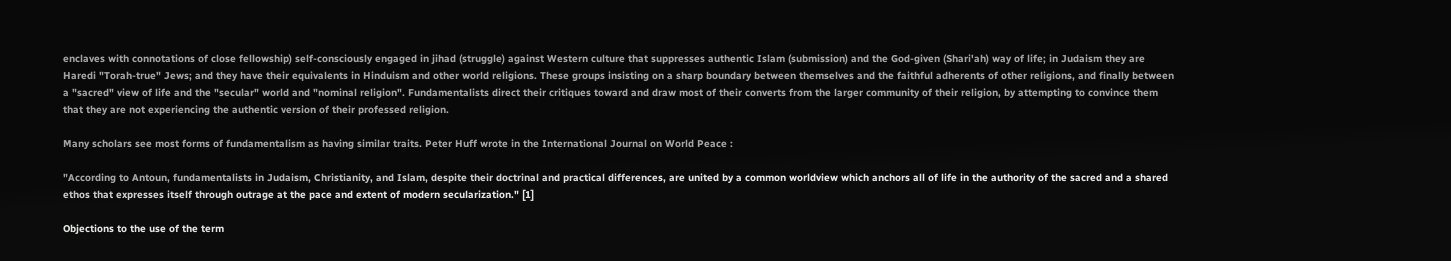enclaves with connotations of close fellowship) self-consciously engaged in jihad (struggle) against Western culture that suppresses authentic Islam (submission) and the God-given (Shari'ah) way of life; in Judaism they are Haredi "Torah-true" Jews; and they have their equivalents in Hinduism and other world religions. These groups insisting on a sharp boundary between themselves and the faithful adherents of other religions, and finally between a "sacred" view of life and the "secular" world and "nominal religion". Fundamentalists direct their critiques toward and draw most of their converts from the larger community of their religion, by attempting to convince them that they are not experiencing the authentic version of their professed religion.

Many scholars see most forms of fundamentalism as having similar traits. Peter Huff wrote in the International Journal on World Peace :

"According to Antoun, fundamentalists in Judaism, Christianity, and Islam, despite their doctrinal and practical differences, are united by a common worldview which anchors all of life in the authority of the sacred and a shared ethos that expresses itself through outrage at the pace and extent of modern secularization." [1]

Objections to the use of the term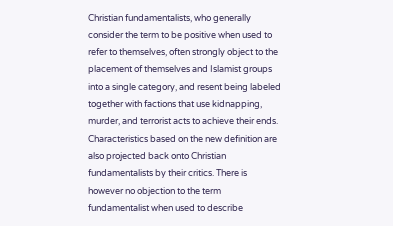Christian fundamentalists, who generally consider the term to be positive when used to refer to themselves, often strongly object to the placement of themselves and Islamist groups into a single category, and resent being labeled together with factions that use kidnapping, murder, and terrorist acts to achieve their ends. Characteristics based on the new definition are also projected back onto Christian fundamentalists by their critics. There is however no objection to the term fundamentalist when used to describe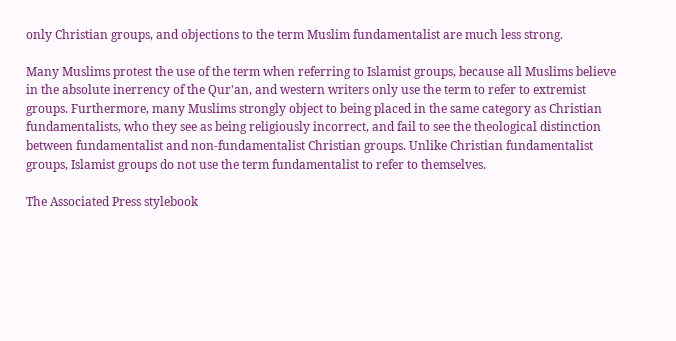only Christian groups, and objections to the term Muslim fundamentalist are much less strong.

Many Muslims protest the use of the term when referring to Islamist groups, because all Muslims believe in the absolute inerrency of the Qur'an, and western writers only use the term to refer to extremist groups. Furthermore, many Muslims strongly object to being placed in the same category as Christian fundamentalists, who they see as being religiously incorrect, and fail to see the theological distinction between fundamentalist and non-fundamentalist Christian groups. Unlike Christian fundamentalist groups, Islamist groups do not use the term fundamentalist to refer to themselves.

The Associated Press stylebook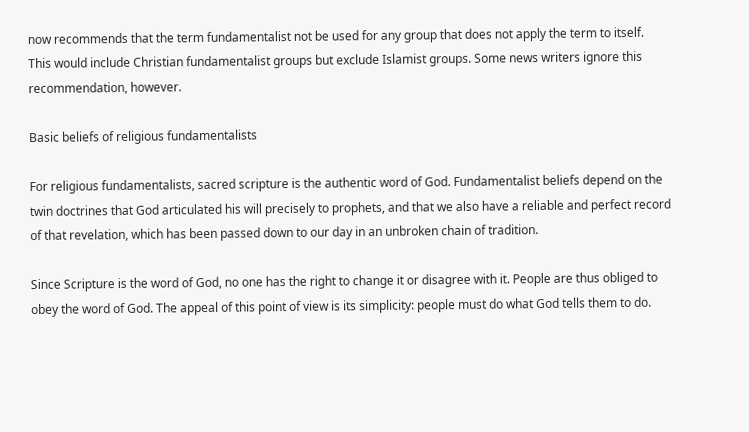now recommends that the term fundamentalist not be used for any group that does not apply the term to itself. This would include Christian fundamentalist groups but exclude Islamist groups. Some news writers ignore this recommendation, however.

Basic beliefs of religious fundamentalists

For religious fundamentalists, sacred scripture is the authentic word of God. Fundamentalist beliefs depend on the twin doctrines that God articulated his will precisely to prophets, and that we also have a reliable and perfect record of that revelation, which has been passed down to our day in an unbroken chain of tradition.

Since Scripture is the word of God, no one has the right to change it or disagree with it. People are thus obliged to obey the word of God. The appeal of this point of view is its simplicity: people must do what God tells them to do.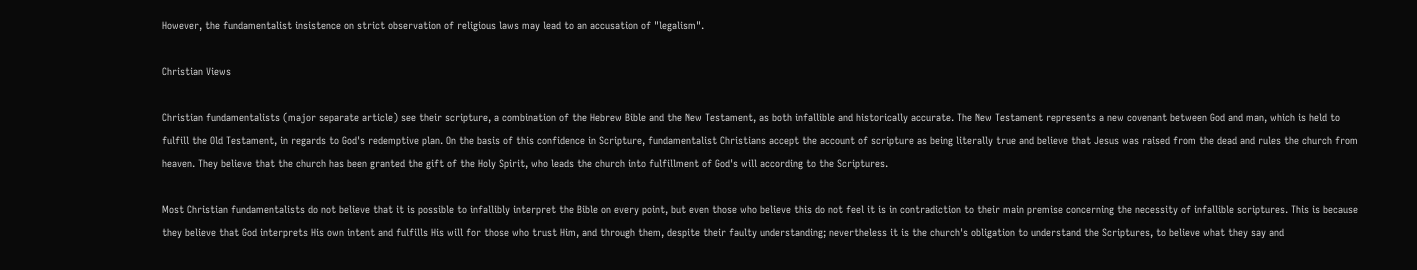However, the fundamentalist insistence on strict observation of religious laws may lead to an accusation of "legalism".

Christian Views

Christian fundamentalists (major separate article) see their scripture, a combination of the Hebrew Bible and the New Testament, as both infallible and historically accurate. The New Testament represents a new covenant between God and man, which is held to fulfill the Old Testament, in regards to God's redemptive plan. On the basis of this confidence in Scripture, fundamentalist Christians accept the account of scripture as being literally true and believe that Jesus was raised from the dead and rules the church from heaven. They believe that the church has been granted the gift of the Holy Spirit, who leads the church into fulfillment of God's will according to the Scriptures.

Most Christian fundamentalists do not believe that it is possible to infallibly interpret the Bible on every point, but even those who believe this do not feel it is in contradiction to their main premise concerning the necessity of infallible scriptures. This is because they believe that God interprets His own intent and fulfills His will for those who trust Him, and through them, despite their faulty understanding; nevertheless it is the church's obligation to understand the Scriptures, to believe what they say and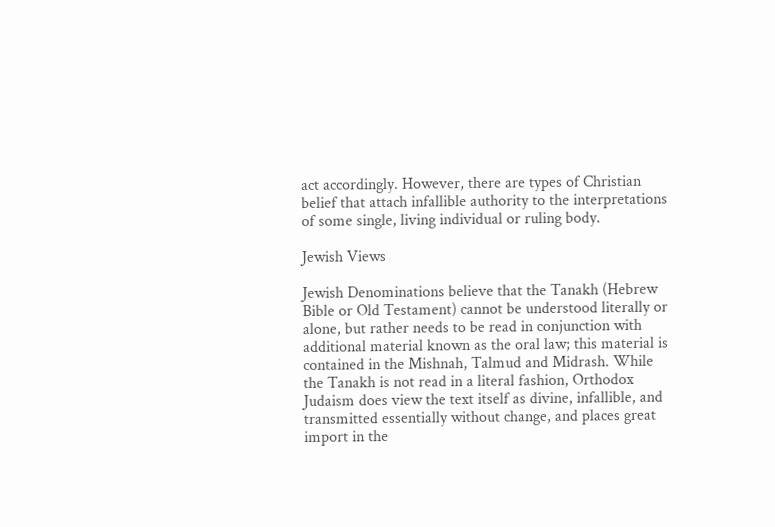act accordingly. However, there are types of Christian belief that attach infallible authority to the interpretations of some single, living individual or ruling body.

Jewish Views

Jewish Denominations believe that the Tanakh (Hebrew Bible or Old Testament) cannot be understood literally or alone, but rather needs to be read in conjunction with additional material known as the oral law; this material is contained in the Mishnah, Talmud and Midrash. While the Tanakh is not read in a literal fashion, Orthodox Judaism does view the text itself as divine, infallible, and transmitted essentially without change, and places great import in the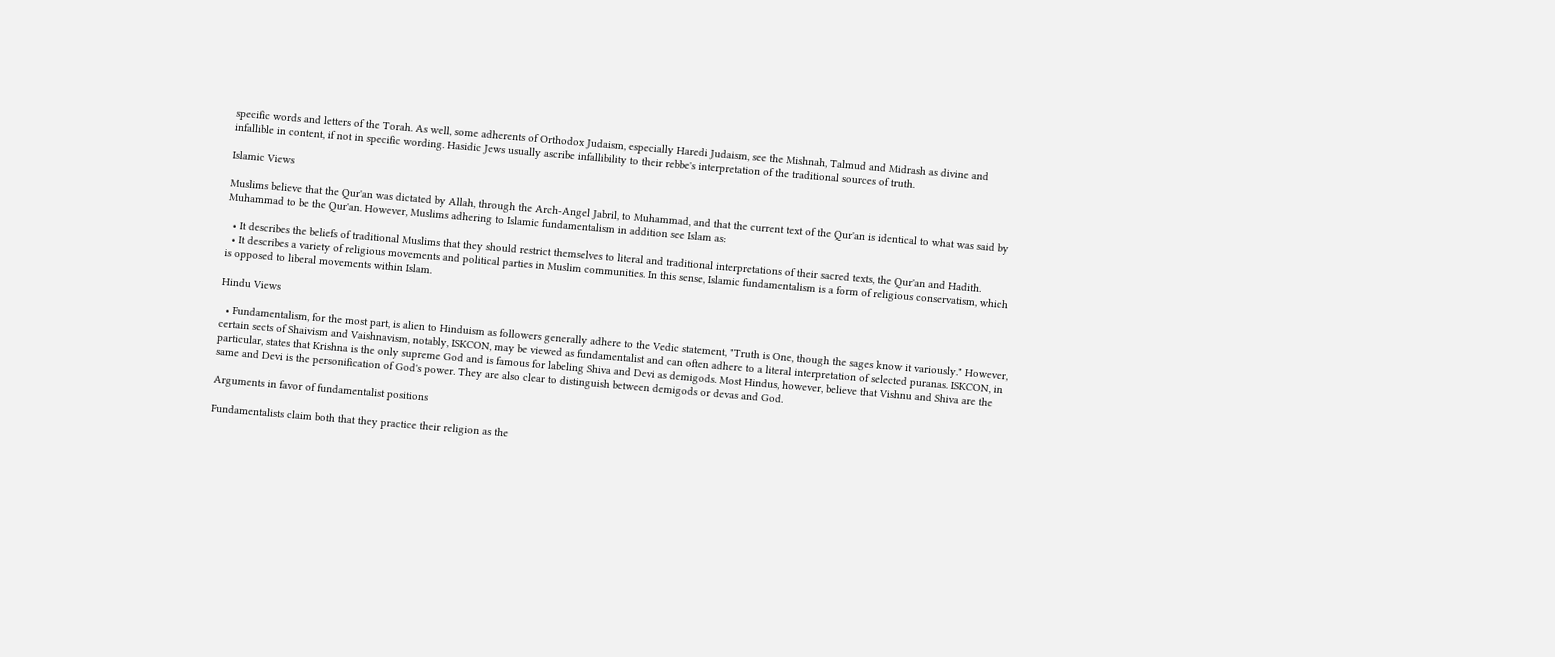specific words and letters of the Torah. As well, some adherents of Orthodox Judaism, especially Haredi Judaism, see the Mishnah, Talmud and Midrash as divine and infallible in content, if not in specific wording. Hasidic Jews usually ascribe infallibility to their rebbe's interpretation of the traditional sources of truth.

Islamic Views

Muslims believe that the Qur'an was dictated by Allah, through the Arch-Angel Jabril, to Muhammad, and that the current text of the Qur'an is identical to what was said by Muhammad to be the Qur'an. However, Muslims adhering to Islamic fundamentalism in addition see Islam as:

  • It describes the beliefs of traditional Muslims that they should restrict themselves to literal and traditional interpretations of their sacred texts, the Qur'an and Hadith.
  • It describes a variety of religious movements and political parties in Muslim communities. In this sense, Islamic fundamentalism is a form of religious conservatism, which is opposed to liberal movements within Islam.

Hindu Views

  • Fundamentalism, for the most part, is alien to Hinduism as followers generally adhere to the Vedic statement, "Truth is One, though the sages know it variously." However, certain sects of Shaivism and Vaishnavism, notably, ISKCON, may be viewed as fundamentalist and can often adhere to a literal interpretation of selected puranas. ISKCON, in particular, states that Krishna is the only supreme God and is famous for labeling Shiva and Devi as demigods. Most Hindus, however, believe that Vishnu and Shiva are the same and Devi is the personification of God's power. They are also clear to distinguish between demigods or devas and God.

Arguments in favor of fundamentalist positions

Fundamentalists claim both that they practice their religion as the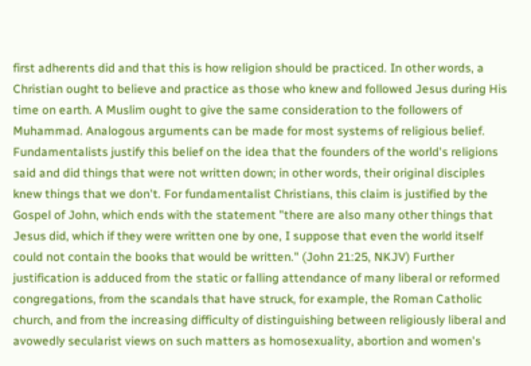first adherents did and that this is how religion should be practiced. In other words, a Christian ought to believe and practice as those who knew and followed Jesus during His time on earth. A Muslim ought to give the same consideration to the followers of Muhammad. Analogous arguments can be made for most systems of religious belief. Fundamentalists justify this belief on the idea that the founders of the world's religions said and did things that were not written down; in other words, their original disciples knew things that we don't. For fundamentalist Christians, this claim is justified by the Gospel of John, which ends with the statement "there are also many other things that Jesus did, which if they were written one by one, I suppose that even the world itself could not contain the books that would be written." (John 21:25, NKJV) Further justification is adduced from the static or falling attendance of many liberal or reformed congregations, from the scandals that have struck, for example, the Roman Catholic church, and from the increasing difficulty of distinguishing between religiously liberal and avowedly secularist views on such matters as homosexuality, abortion and women's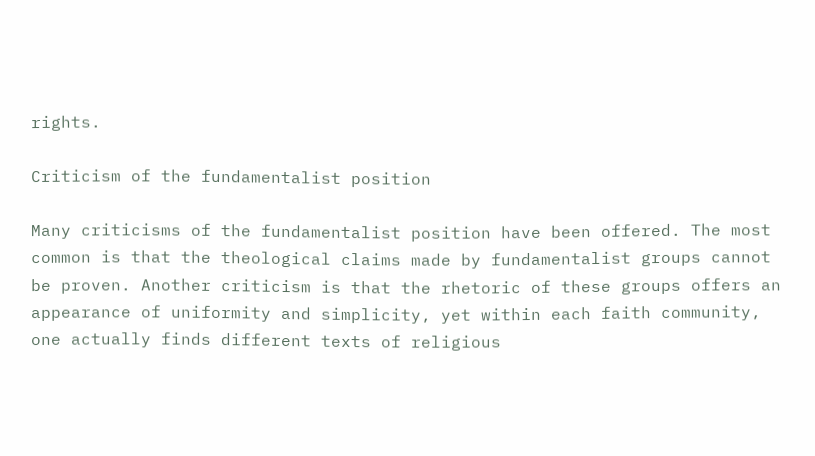rights.

Criticism of the fundamentalist position

Many criticisms of the fundamentalist position have been offered. The most common is that the theological claims made by fundamentalist groups cannot be proven. Another criticism is that the rhetoric of these groups offers an appearance of uniformity and simplicity, yet within each faith community, one actually finds different texts of religious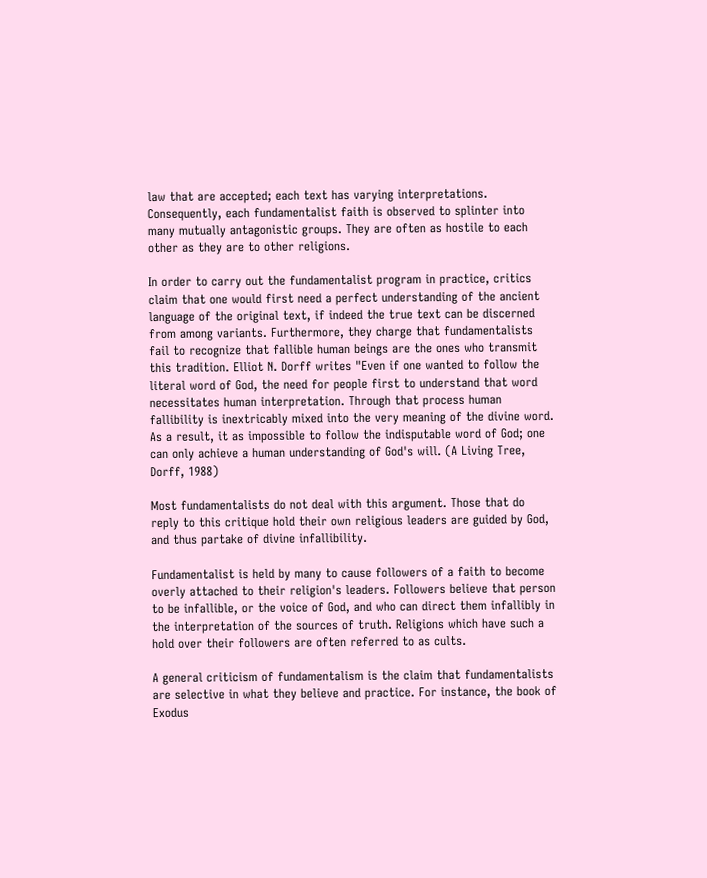law that are accepted; each text has varying interpretations. Consequently, each fundamentalist faith is observed to splinter into many mutually antagonistic groups. They are often as hostile to each other as they are to other religions.

In order to carry out the fundamentalist program in practice, critics claim that one would first need a perfect understanding of the ancient language of the original text, if indeed the true text can be discerned from among variants. Furthermore, they charge that fundamentalists fail to recognize that fallible human beings are the ones who transmit this tradition. Elliot N. Dorff writes "Even if one wanted to follow the literal word of God, the need for people first to understand that word necessitates human interpretation. Through that process human fallibility is inextricably mixed into the very meaning of the divine word. As a result, it as impossible to follow the indisputable word of God; one can only achieve a human understanding of God's will. (A Living Tree, Dorff, 1988)

Most fundamentalists do not deal with this argument. Those that do reply to this critique hold their own religious leaders are guided by God, and thus partake of divine infallibility.

Fundamentalist is held by many to cause followers of a faith to become overly attached to their religion's leaders. Followers believe that person to be infallible, or the voice of God, and who can direct them infallibly in the interpretation of the sources of truth. Religions which have such a hold over their followers are often referred to as cults.

A general criticism of fundamentalism is the claim that fundamentalists are selective in what they believe and practice. For instance, the book of Exodus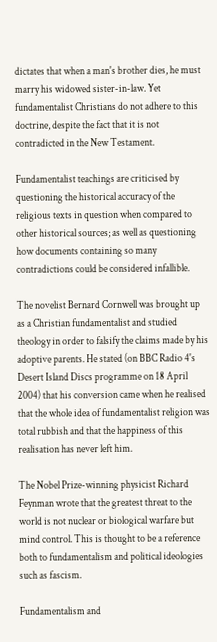dictates that when a man's brother dies, he must marry his widowed sister-in-law. Yet fundamentalist Christians do not adhere to this doctrine, despite the fact that it is not contradicted in the New Testament.

Fundamentalist teachings are criticised by questioning the historical accuracy of the religious texts in question when compared to other historical sources; as well as questioning how documents containing so many contradictions could be considered infallible.

The novelist Bernard Cornwell was brought up as a Christian fundamentalist and studied theology in order to falsify the claims made by his adoptive parents. He stated (on BBC Radio 4's Desert Island Discs programme on 18 April 2004) that his conversion came when he realised that the whole idea of fundamentalist religion was total rubbish and that the happiness of this realisation has never left him.

The Nobel Prize-winning physicist Richard Feynman wrote that the greatest threat to the world is not nuclear or biological warfare but mind control. This is thought to be a reference both to fundamentalism and political ideologies such as fascism.

Fundamentalism and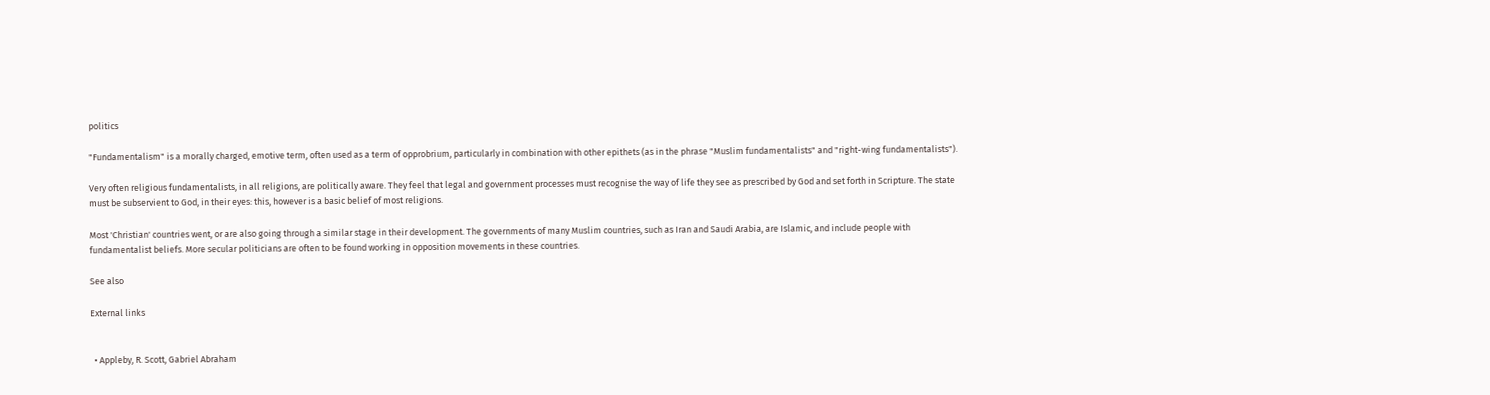politics

"Fundamentalism" is a morally charged, emotive term, often used as a term of opprobrium, particularly in combination with other epithets (as in the phrase "Muslim fundamentalists" and "right-wing fundamentalists").

Very often religious fundamentalists, in all religions, are politically aware. They feel that legal and government processes must recognise the way of life they see as prescribed by God and set forth in Scripture. The state must be subservient to God, in their eyes: this, however is a basic belief of most religions.

Most 'Christian' countries went, or are also going through a similar stage in their development. The governments of many Muslim countries, such as Iran and Saudi Arabia, are Islamic, and include people with fundamentalist beliefs. More secular politicians are often to be found working in opposition movements in these countries.

See also

External links


  • Appleby, R. Scott, Gabriel Abraham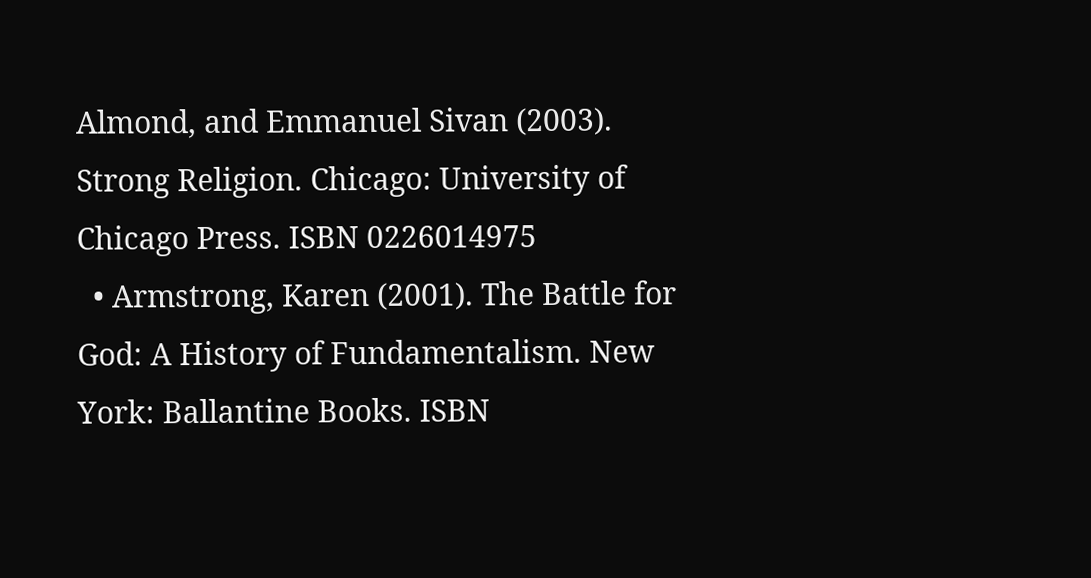Almond, and Emmanuel Sivan (2003). Strong Religion. Chicago: University of Chicago Press. ISBN 0226014975
  • Armstrong, Karen (2001). The Battle for God: A History of Fundamentalism. New York: Ballantine Books. ISBN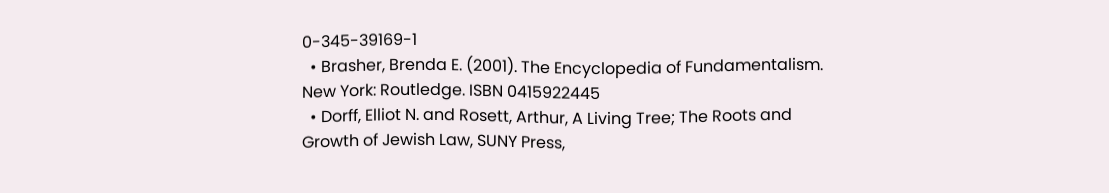0-345-39169-1
  • Brasher, Brenda E. (2001). The Encyclopedia of Fundamentalism. New York: Routledge. ISBN 0415922445
  • Dorff, Elliot N. and Rosett, Arthur, A Living Tree; The Roots and Growth of Jewish Law, SUNY Press,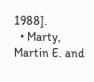1988].
  • Marty, Martin E. and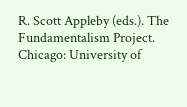R. Scott Appleby (eds.). The Fundamentalism Project. Chicago: University of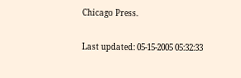Chicago Press.

Last updated: 05-15-2005 05:32:33